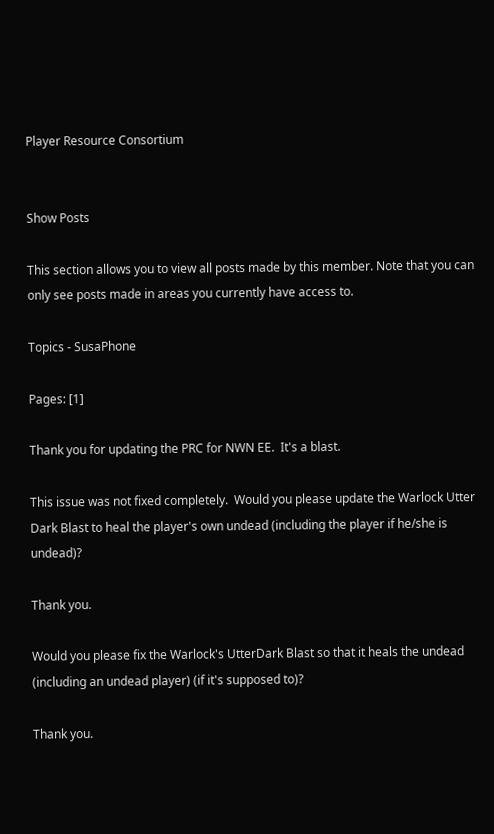Player Resource Consortium


Show Posts

This section allows you to view all posts made by this member. Note that you can only see posts made in areas you currently have access to.

Topics - SusaPhone

Pages: [1]

Thank you for updating the PRC for NWN EE.  It's a blast.

This issue was not fixed completely.  Would you please update the Warlock Utter Dark Blast to heal the player's own undead (including the player if he/she is undead)?

Thank you.

Would you please fix the Warlock's UtterDark Blast so that it heals the undead (including an undead player) (if it's supposed to)?

Thank you.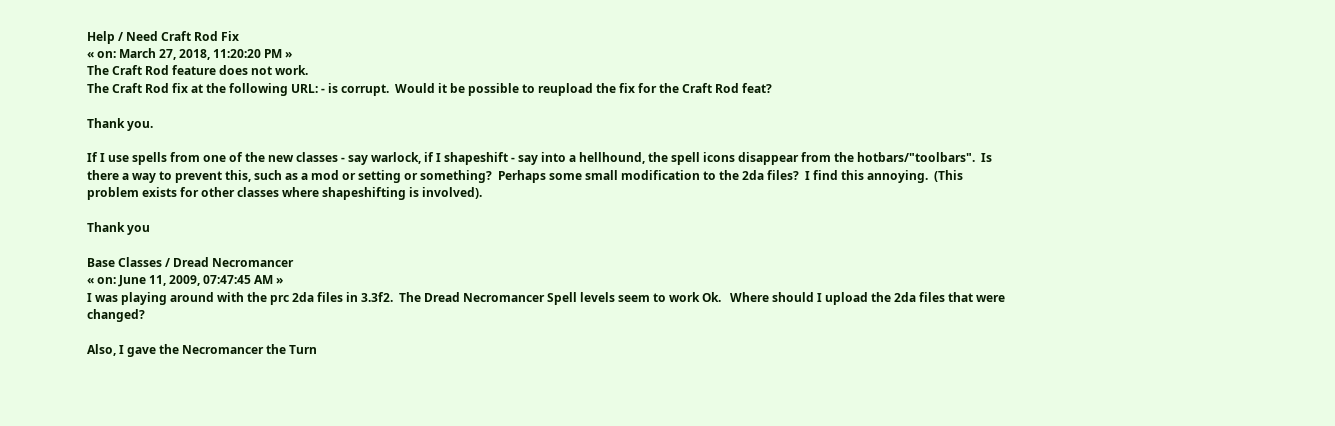Help / Need Craft Rod Fix
« on: March 27, 2018, 11:20:20 PM »
The Craft Rod feature does not work.
The Craft Rod fix at the following URL: - is corrupt.  Would it be possible to reupload the fix for the Craft Rod feat?

Thank you.

If I use spells from one of the new classes - say warlock, if I shapeshift - say into a hellhound, the spell icons disappear from the hotbars/"toolbars".  Is there a way to prevent this, such as a mod or setting or something?  Perhaps some small modification to the 2da files?  I find this annoying.  (This problem exists for other classes where shapeshifting is involved).

Thank you

Base Classes / Dread Necromancer
« on: June 11, 2009, 07:47:45 AM »
I was playing around with the prc 2da files in 3.3f2.  The Dread Necromancer Spell levels seem to work Ok.   Where should I upload the 2da files that were changed?

Also, I gave the Necromancer the Turn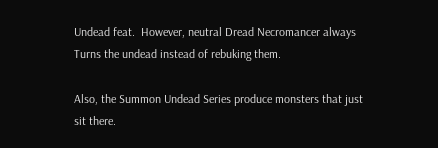Undead feat.  However, neutral Dread Necromancer always Turns the undead instead of rebuking them.

Also, the Summon Undead Series produce monsters that just sit there.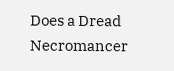Does a Dread Necromancer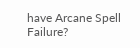have Arcane Spell Failure?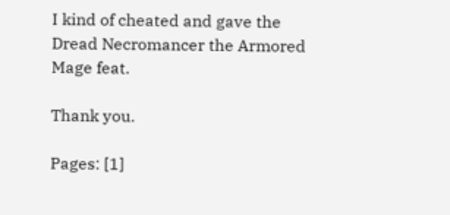I kind of cheated and gave the Dread Necromancer the Armored Mage feat.

Thank you.

Pages: [1]